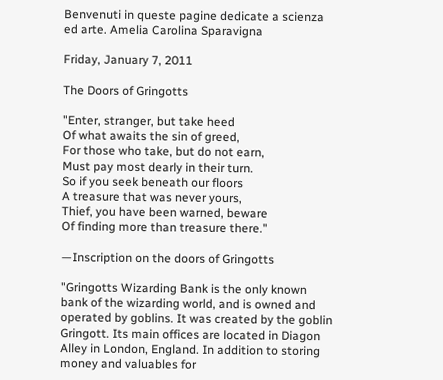Benvenuti in queste pagine dedicate a scienza ed arte. Amelia Carolina Sparavigna

Friday, January 7, 2011

The Doors of Gringotts

"Enter, stranger, but take heed
Of what awaits the sin of greed,
For those who take, but do not earn,
Must pay most dearly in their turn.
So if you seek beneath our floors
A treasure that was never yours,
Thief, you have been warned, beware
Of finding more than treasure there."

—Inscription on the doors of Gringotts

"Gringotts Wizarding Bank is the only known bank of the wizarding world, and is owned and operated by goblins. It was created by the goblin Gringott. Its main offices are located in Diagon Alley in London, England. In addition to storing money and valuables for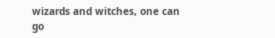wizards and witches, one can go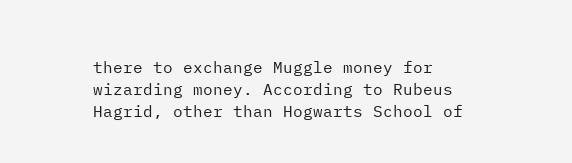there to exchange Muggle money for wizarding money. According to Rubeus Hagrid, other than Hogwarts School of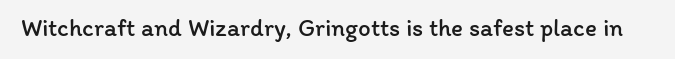Witchcraft and Wizardry, Gringotts is the safest place in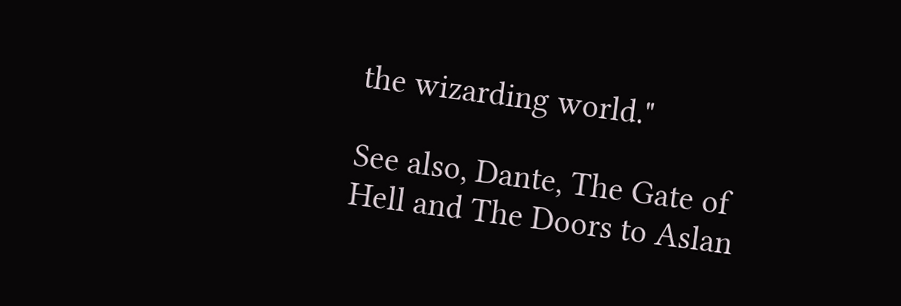the wizarding world."

See also, Dante, The Gate of Hell and The Doors to Aslan